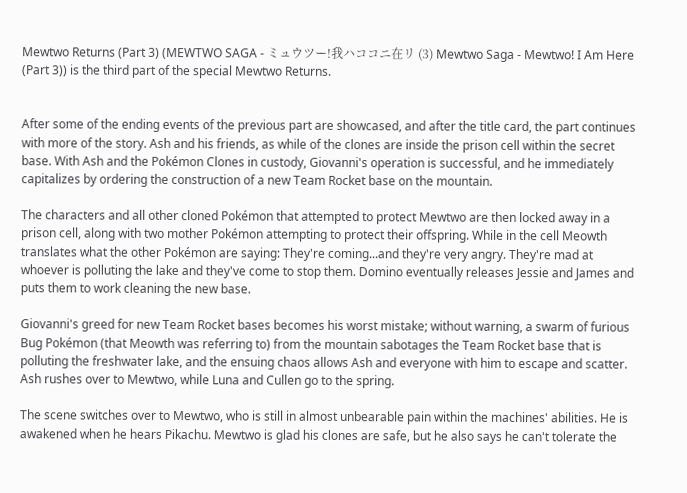Mewtwo Returns (Part 3) (MEWTWO SAGA - ミュウツー!我ハココニ在リ (3) Mewtwo Saga - Mewtwo! I Am Here (Part 3)) is the third part of the special Mewtwo Returns.


After some of the ending events of the previous part are showcased, and after the title card, the part continues with more of the story. Ash and his friends, as while of the clones are inside the prison cell within the secret base. With Ash and the Pokémon Clones in custody, Giovanni's operation is successful, and he immediately capitalizes by ordering the construction of a new Team Rocket base on the mountain.

The characters and all other cloned Pokémon that attempted to protect Mewtwo are then locked away in a prison cell, along with two mother Pokémon attempting to protect their offspring. While in the cell Meowth translates what the other Pokémon are saying: They're coming...and they're very angry. They're mad at whoever is polluting the lake and they've come to stop them. Domino eventually releases Jessie and James and puts them to work cleaning the new base.

Giovanni's greed for new Team Rocket bases becomes his worst mistake; without warning, a swarm of furious Bug Pokémon (that Meowth was referring to) from the mountain sabotages the Team Rocket base that is polluting the freshwater lake, and the ensuing chaos allows Ash and everyone with him to escape and scatter. Ash rushes over to Mewtwo, while Luna and Cullen go to the spring.

The scene switches over to Mewtwo, who is still in almost unbearable pain within the machines' abilities. He is awakened when he hears Pikachu. Mewtwo is glad his clones are safe, but he also says he can't tolerate the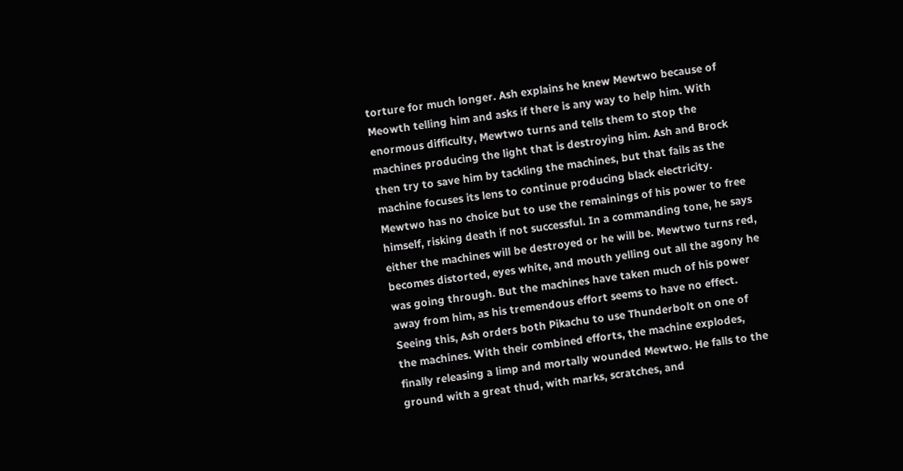torture for much longer. Ash explains he knew Mewtwo because of Meowth telling him and asks if there is any way to help him. With enormous difficulty, Mewtwo turns and tells them to stop the machines producing the light that is destroying him. Ash and Brock then try to save him by tackling the machines, but that fails as the machine focuses its lens to continue producing black electricity. Mewtwo has no choice but to use the remainings of his power to free himself, risking death if not successful. In a commanding tone, he says either the machines will be destroyed or he will be. Mewtwo turns red, becomes distorted, eyes white, and mouth yelling out all the agony he was going through. But the machines have taken much of his power away from him, as his tremendous effort seems to have no effect. Seeing this, Ash orders both Pikachu to use Thunderbolt on one of the machines. With their combined efforts, the machine explodes, finally releasing a limp and mortally wounded Mewtwo. He falls to the ground with a great thud, with marks, scratches, and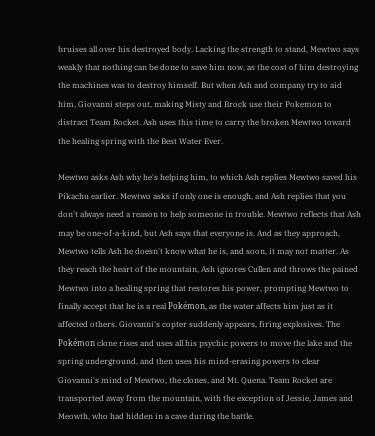bruises all over his destroyed body. Lacking the strength to stand, Mewtwo says weakly that nothing can be done to save him now, as the cost of him destroying the machines was to destroy himself. But when Ash and company try to aid him, Giovanni steps out, making Misty and Brock use their Pokemon to distract Team Rocket. Ash uses this time to carry the broken Mewtwo toward the healing spring with the Best Water Ever.

Mewtwo asks Ash why he's helping him, to which Ash replies Mewtwo saved his Pikachu earlier. Mewtwo asks if only one is enough, and Ash replies that you don't always need a reason to help someone in trouble. Mewtwo reflects that Ash may be one-of-a-kind, but Ash says that everyone is. And as they approach, Mewtwo tells Ash he doesn't know what he is, and soon, it may not matter. As they reach the heart of the mountain, Ash ignores Cullen and throws the pained Mewtwo into a healing spring that restores his power, prompting Mewtwo to finally accept that he is a real Pokémon, as the water affects him just as it affected others. Giovanni's copter suddenly appears, firing explosives. The Pokémon clone rises and uses all his psychic powers to move the lake and the spring underground, and then uses his mind-erasing powers to clear Giovanni's mind of Mewtwo, the clones, and Mt. Quena. Team Rocket are transported away from the mountain, with the exception of Jessie, James and Meowth, who had hidden in a cave during the battle.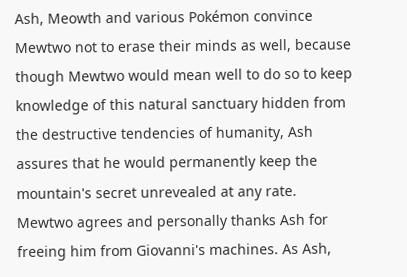Ash, Meowth and various Pokémon convince Mewtwo not to erase their minds as well, because though Mewtwo would mean well to do so to keep knowledge of this natural sanctuary hidden from the destructive tendencies of humanity, Ash assures that he would permanently keep the mountain's secret unrevealed at any rate. Mewtwo agrees and personally thanks Ash for freeing him from Giovanni's machines. As Ash,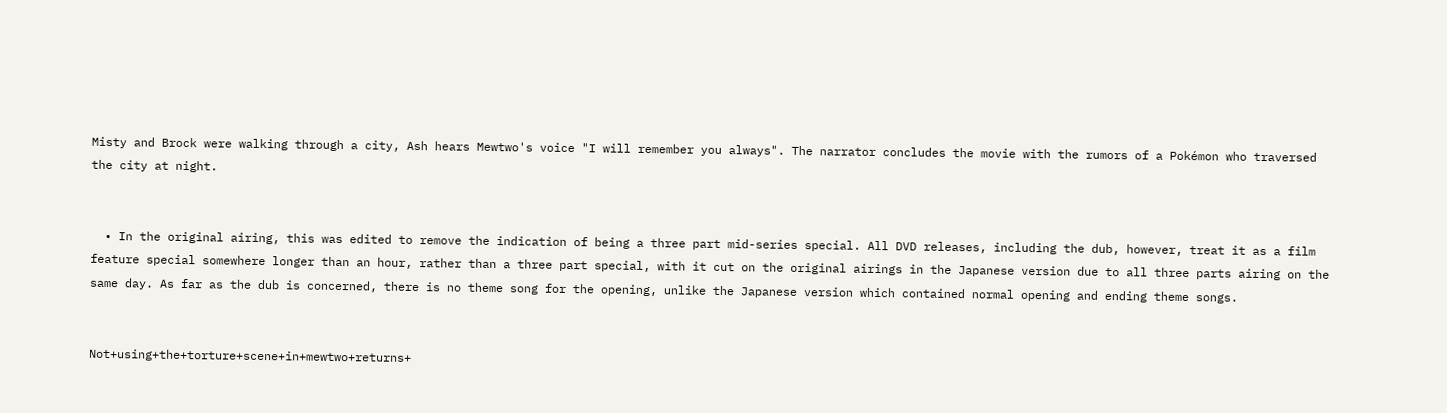Misty and Brock were walking through a city, Ash hears Mewtwo's voice "I will remember you always". The narrator concludes the movie with the rumors of a Pokémon who traversed the city at night.


  • In the original airing, this was edited to remove the indication of being a three part mid-series special. All DVD releases, including the dub, however, treat it as a film feature special somewhere longer than an hour, rather than a three part special, with it cut on the original airings in the Japanese version due to all three parts airing on the same day. As far as the dub is concerned, there is no theme song for the opening, unlike the Japanese version which contained normal opening and ending theme songs.


Not+using+the+torture+scene+in+mewtwo+returns+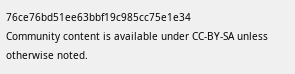76ce76bd51ee63bbf19c985cc75e1e34
Community content is available under CC-BY-SA unless otherwise noted.